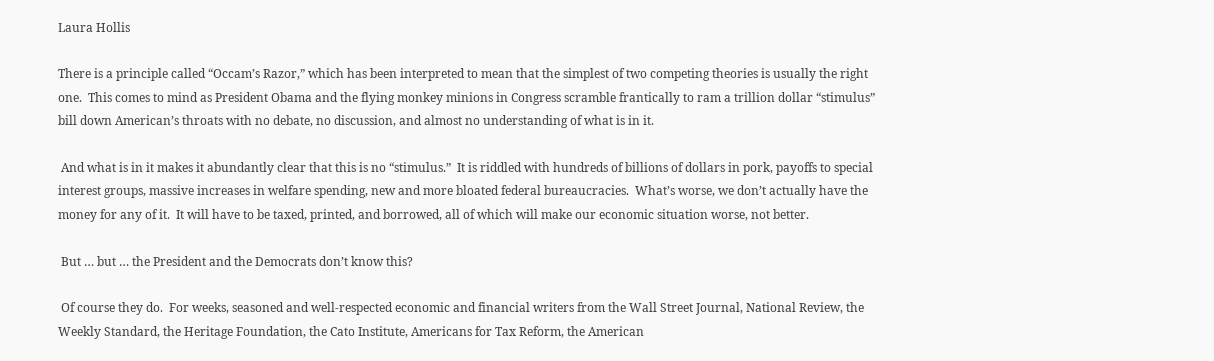Laura Hollis

There is a principle called “Occam’s Razor,” which has been interpreted to mean that the simplest of two competing theories is usually the right one.  This comes to mind as President Obama and the flying monkey minions in Congress scramble frantically to ram a trillion dollar “stimulus” bill down American’s throats with no debate, no discussion, and almost no understanding of what is in it.

 And what is in it makes it abundantly clear that this is no “stimulus.”  It is riddled with hundreds of billions of dollars in pork, payoffs to special interest groups, massive increases in welfare spending, new and more bloated federal bureaucracies.  What’s worse, we don’t actually have the money for any of it.  It will have to be taxed, printed, and borrowed, all of which will make our economic situation worse, not better.

 But … but … the President and the Democrats don’t know this?

 Of course they do.  For weeks, seasoned and well-respected economic and financial writers from the Wall Street Journal, National Review, the Weekly Standard, the Heritage Foundation, the Cato Institute, Americans for Tax Reform, the American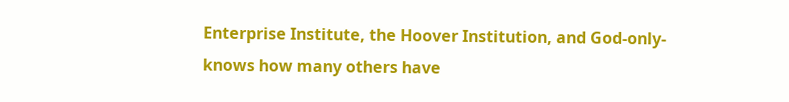Enterprise Institute, the Hoover Institution, and God-only-knows how many others have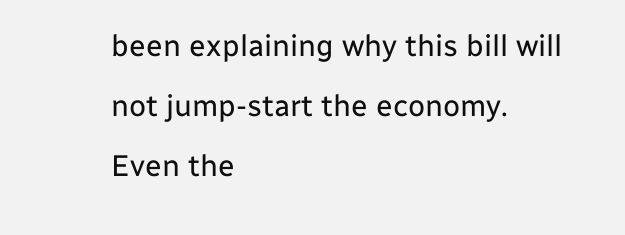been explaining why this bill will not jump-start the economy.  Even the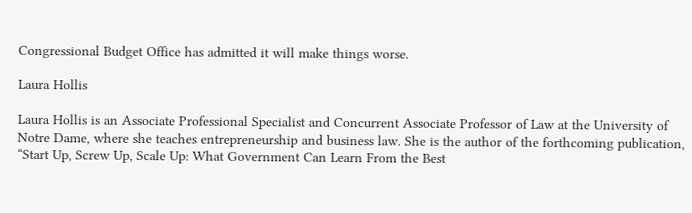Congressional Budget Office has admitted it will make things worse.

Laura Hollis

Laura Hollis is an Associate Professional Specialist and Concurrent Associate Professor of Law at the University of Notre Dame, where she teaches entrepreneurship and business law. She is the author of the forthcoming publication, “Start Up, Screw Up, Scale Up: What Government Can Learn From the Best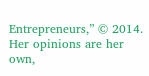Entrepreneurs,” © 2014. Her opinions are her own,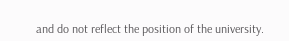and do not reflect the position of the university.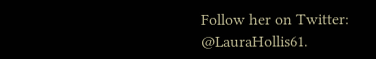Follow her on Twitter: @LauraHollis61.